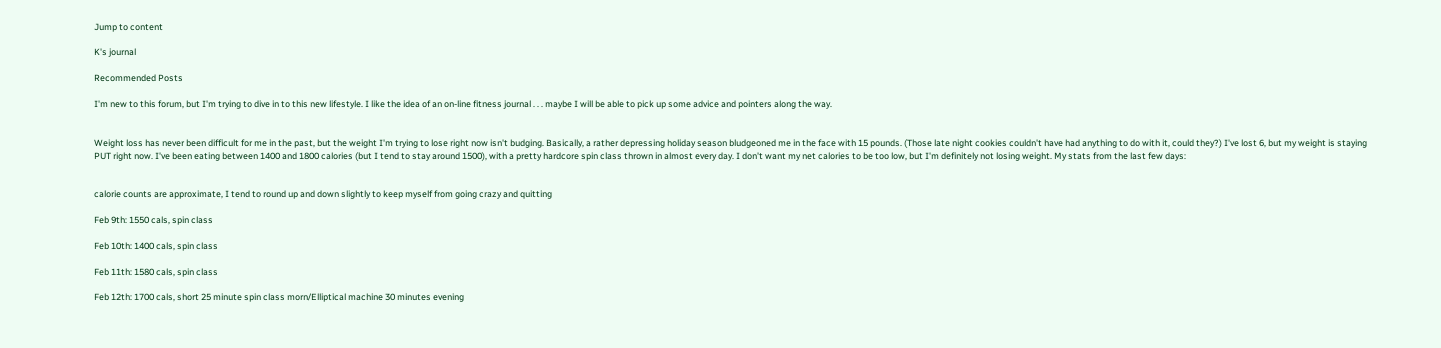Jump to content

K's journal

Recommended Posts

I'm new to this forum, but I'm trying to dive in to this new lifestyle. I like the idea of an on-line fitness journal . . . maybe I will be able to pick up some advice and pointers along the way.


Weight loss has never been difficult for me in the past, but the weight I'm trying to lose right now isn't budging. Basically, a rather depressing holiday season bludgeoned me in the face with 15 pounds. (Those late night cookies couldn't have had anything to do with it, could they?) I've lost 6, but my weight is staying PUT right now. I've been eating between 1400 and 1800 calories (but I tend to stay around 1500), with a pretty hardcore spin class thrown in almost every day. I don't want my net calories to be too low, but I'm definitely not losing weight. My stats from the last few days:


calorie counts are approximate, I tend to round up and down slightly to keep myself from going crazy and quitting

Feb 9th: 1550 cals, spin class

Feb 10th: 1400 cals, spin class

Feb 11th: 1580 cals, spin class

Feb 12th: 1700 cals, short 25 minute spin class morn/Elliptical machine 30 minutes evening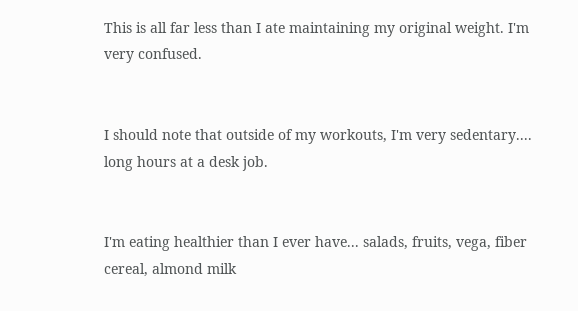This is all far less than I ate maintaining my original weight. I'm very confused.


I should note that outside of my workouts, I'm very sedentary.... long hours at a desk job.


I'm eating healthier than I ever have... salads, fruits, vega, fiber cereal, almond milk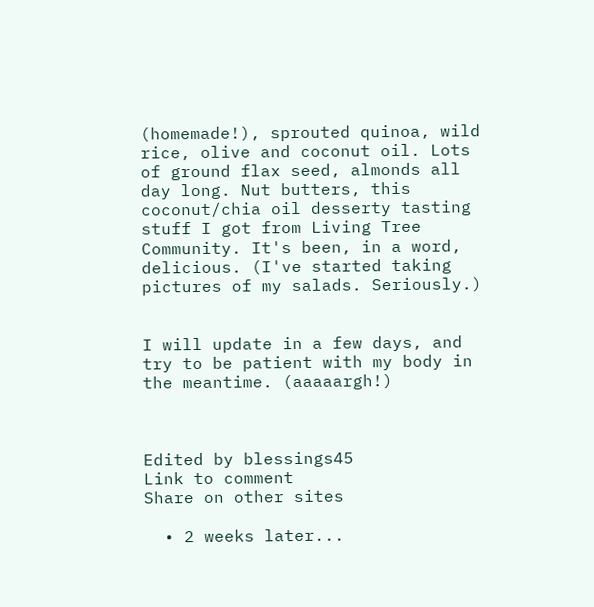(homemade!), sprouted quinoa, wild rice, olive and coconut oil. Lots of ground flax seed, almonds all day long. Nut butters, this coconut/chia oil desserty tasting stuff I got from Living Tree Community. It's been, in a word, delicious. (I've started taking pictures of my salads. Seriously.)


I will update in a few days, and try to be patient with my body in the meantime. (aaaaargh!)



Edited by blessings45
Link to comment
Share on other sites

  • 2 weeks later...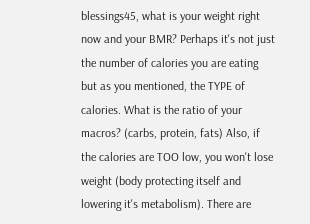blessings45, what is your weight right now and your BMR? Perhaps it's not just the number of calories you are eating but as you mentioned, the TYPE of calories. What is the ratio of your macros? (carbs, protein, fats) Also, if the calories are TOO low, you won't lose weight (body protecting itself and lowering it's metabolism). There are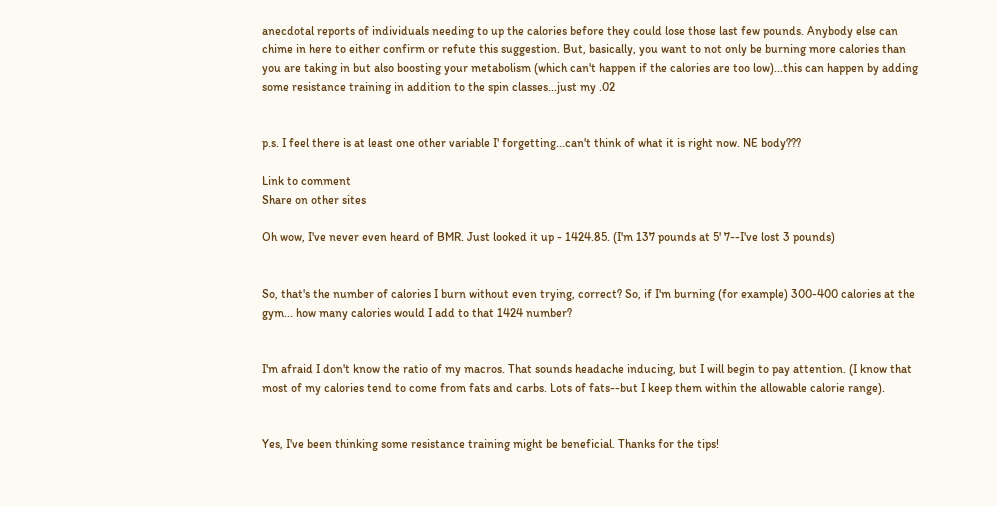anecdotal reports of individuals needing to up the calories before they could lose those last few pounds. Anybody else can chime in here to either confirm or refute this suggestion. But, basically, you want to not only be burning more calories than you are taking in but also boosting your metabolism (which can't happen if the calories are too low)...this can happen by adding some resistance training in addition to the spin classes...just my .02


p.s. I feel there is at least one other variable I' forgetting...can't think of what it is right now. NE body???

Link to comment
Share on other sites

Oh wow, I've never even heard of BMR. Just looked it up - 1424.85. (I'm 137 pounds at 5' 7--I've lost 3 pounds)


So, that's the number of calories I burn without even trying, correct? So, if I'm burning (for example) 300-400 calories at the gym... how many calories would I add to that 1424 number?


I'm afraid I don't know the ratio of my macros. That sounds headache inducing, but I will begin to pay attention. (I know that most of my calories tend to come from fats and carbs. Lots of fats--but I keep them within the allowable calorie range).


Yes, I've been thinking some resistance training might be beneficial. Thanks for the tips!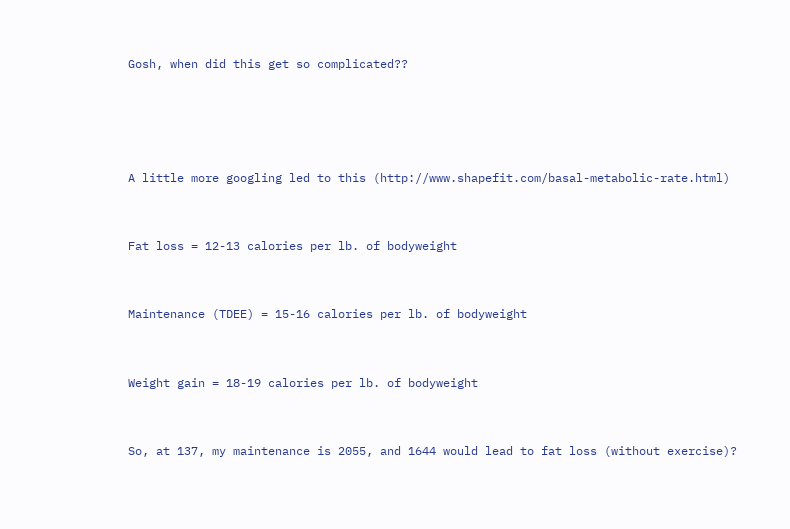Gosh, when did this get so complicated??




A little more googling led to this (http://www.shapefit.com/basal-metabolic-rate.html)


Fat loss = 12-13 calories per lb. of bodyweight


Maintenance (TDEE) = 15-16 calories per lb. of bodyweight


Weight gain = 18-19 calories per lb. of bodyweight


So, at 137, my maintenance is 2055, and 1644 would lead to fat loss (without exercise)?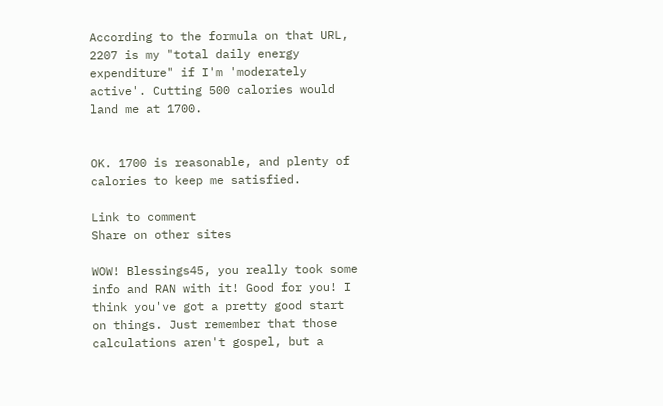According to the formula on that URL, 2207 is my "total daily energy expenditure" if I'm 'moderately active'. Cutting 500 calories would land me at 1700.


OK. 1700 is reasonable, and plenty of calories to keep me satisfied.

Link to comment
Share on other sites

WOW! Blessings45, you really took some info and RAN with it! Good for you! I think you've got a pretty good start on things. Just remember that those calculations aren't gospel, but a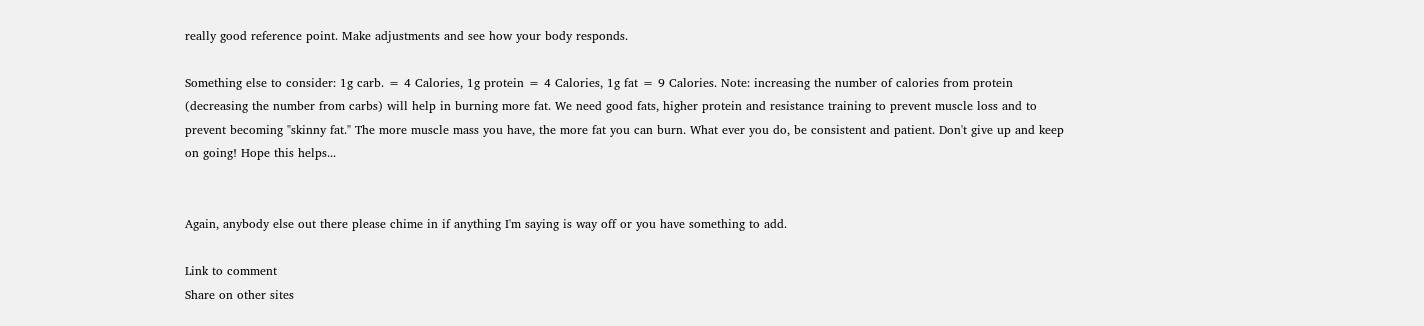really good reference point. Make adjustments and see how your body responds.

Something else to consider: 1g carb. = 4 Calories, 1g protein = 4 Calories, 1g fat = 9 Calories. Note: increasing the number of calories from protein (decreasing the number from carbs) will help in burning more fat. We need good fats, higher protein and resistance training to prevent muscle loss and to prevent becoming "skinny fat." The more muscle mass you have, the more fat you can burn. What ever you do, be consistent and patient. Don't give up and keep on going! Hope this helps...


Again, anybody else out there please chime in if anything I'm saying is way off or you have something to add.

Link to comment
Share on other sites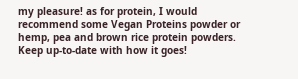my pleasure! as for protein, I would recommend some Vegan Proteins powder or hemp, pea and brown rice protein powders. Keep up-to-date with how it goes!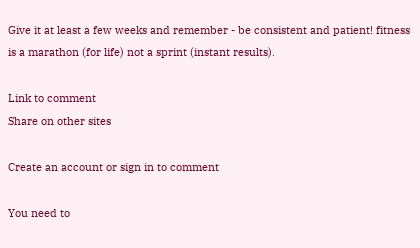Give it at least a few weeks and remember - be consistent and patient! fitness is a marathon (for life) not a sprint (instant results).

Link to comment
Share on other sites

Create an account or sign in to comment

You need to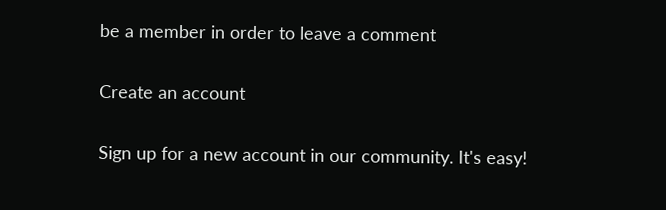be a member in order to leave a comment

Create an account

Sign up for a new account in our community. It's easy!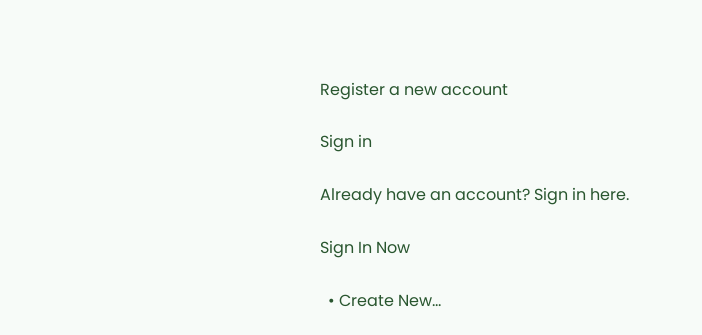Register a new account

Sign in

Already have an account? Sign in here.

Sign In Now

  • Create New...